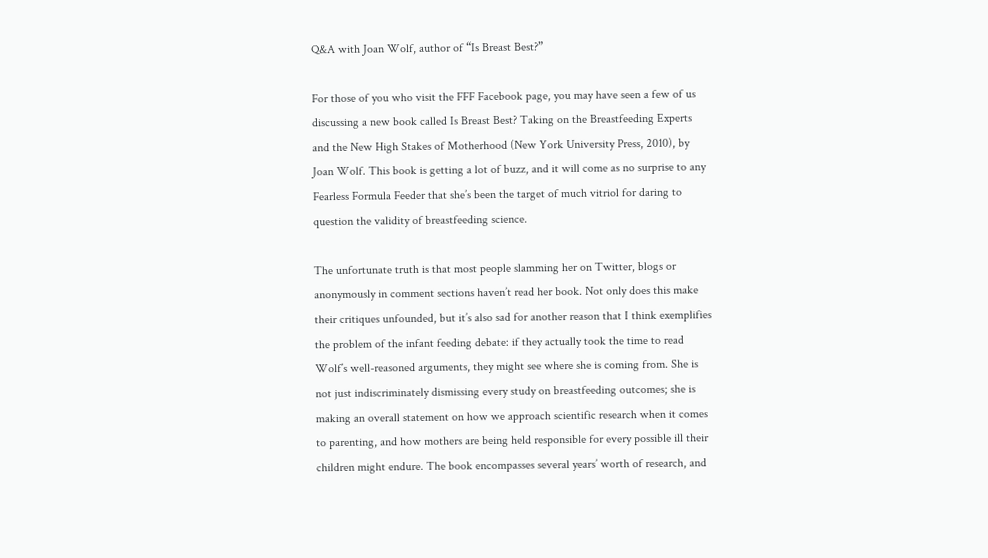Q&A with Joan Wolf, author of “Is Breast Best?”

For those of you who visit the FFF Facebook page, you may have seen a few of us discussing a new book called Is Breast Best? Taking on the Breastfeeding Experts and the New High Stakes of Motherhood (New York University Press, 2010), by Joan Wolf. This book is getting a lot of buzz, and it will come as no surprise to any Fearless Formula Feeder that she’s been the target of much vitriol for daring to question the validity of breastfeeding science.

The unfortunate truth is that most people slamming her on Twitter, blogs or anonymously in comment sections haven’t read her book. Not only does this make their critiques unfounded, but it’s also sad for another reason that I think exemplifies the problem of the infant feeding debate: if they actually took the time to read Wolf’s well-reasoned arguments, they might see where she is coming from. She is not just indiscriminately dismissing every study on breastfeeding outcomes; she is making an overall statement on how we approach scientific research when it comes to parenting, and how mothers are being held responsible for every possible ill their children might endure. The book encompasses several years’ worth of research, and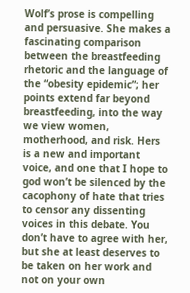Wolf’s prose is compelling and persuasive. She makes a fascinating comparison between the breastfeeding rhetoric and the language of the “obesity epidemic”; her points extend far beyond breastfeeding, into the way we view women, motherhood, and risk. Hers is a new and important voice, and one that I hope to god won’t be silenced by the cacophony of hate that tries to censor any dissenting voices in this debate. You don’t have to agree with her, but she at least deserves to be taken on her work and not on your own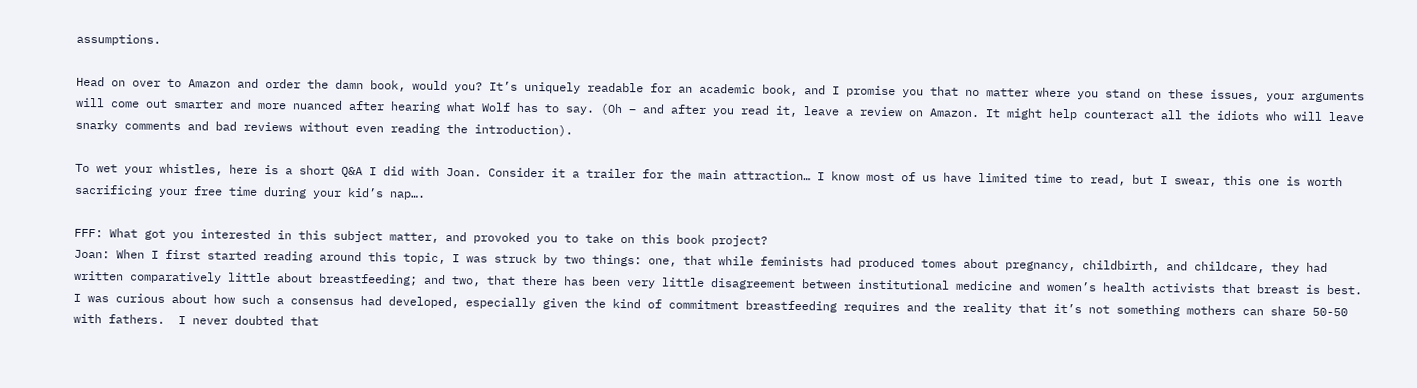assumptions.

Head on over to Amazon and order the damn book, would you? It’s uniquely readable for an academic book, and I promise you that no matter where you stand on these issues, your arguments will come out smarter and more nuanced after hearing what Wolf has to say. (Oh – and after you read it, leave a review on Amazon. It might help counteract all the idiots who will leave snarky comments and bad reviews without even reading the introduction).

To wet your whistles, here is a short Q&A I did with Joan. Consider it a trailer for the main attraction… I know most of us have limited time to read, but I swear, this one is worth sacrificing your free time during your kid’s nap….

FFF: What got you interested in this subject matter, and provoked you to take on this book project?
Joan: When I first started reading around this topic, I was struck by two things: one, that while feminists had produced tomes about pregnancy, childbirth, and childcare, they had written comparatively little about breastfeeding; and two, that there has been very little disagreement between institutional medicine and women’s health activists that breast is best.  I was curious about how such a consensus had developed, especially given the kind of commitment breastfeeding requires and the reality that it’s not something mothers can share 50-50 with fathers.  I never doubted that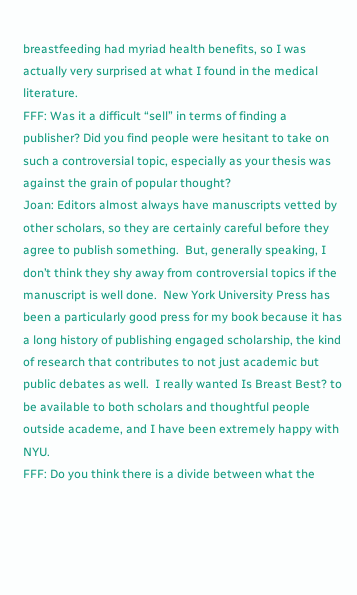breastfeeding had myriad health benefits, so I was actually very surprised at what I found in the medical literature.
FFF: Was it a difficult “sell” in terms of finding a publisher? Did you find people were hesitant to take on such a controversial topic, especially as your thesis was against the grain of popular thought?
Joan: Editors almost always have manuscripts vetted by other scholars, so they are certainly careful before they agree to publish something.  But, generally speaking, I don’t think they shy away from controversial topics if the manuscript is well done.  New York University Press has been a particularly good press for my book because it has a long history of publishing engaged scholarship, the kind of research that contributes to not just academic but public debates as well.  I really wanted Is Breast Best? to be available to both scholars and thoughtful people outside academe, and I have been extremely happy with NYU.
FFF: Do you think there is a divide between what the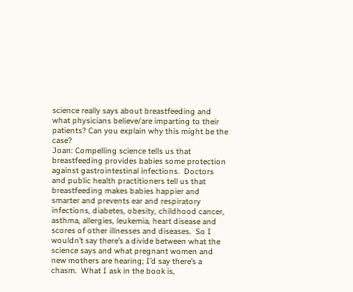science really says about breastfeeding and what physicians believe/are imparting to their patients? Can you explain why this might be the case?
Joan: Compelling science tells us that breastfeeding provides babies some protection against gastrointestinal infections.  Doctors and public health practitioners tell us that breastfeeding makes babies happier and smarter and prevents ear and respiratory infections, diabetes, obesity, childhood cancer, asthma, allergies, leukemia, heart disease and scores of other illnesses and diseases.  So I wouldn’t say there’s a divide between what the science says and what pregnant women and new mothers are hearing; I’d say there’s a chasm.  What I ask in the book is,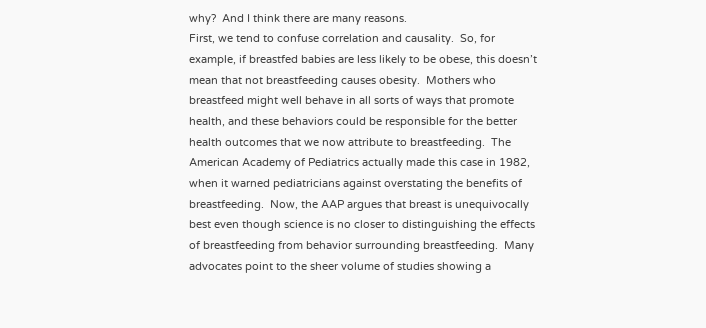why?  And I think there are many reasons.
First, we tend to confuse correlation and causality.  So, for example, if breastfed babies are less likely to be obese, this doesn’t mean that not breastfeeding causes obesity.  Mothers who breastfeed might well behave in all sorts of ways that promote health, and these behaviors could be responsible for the better health outcomes that we now attribute to breastfeeding.  The American Academy of Pediatrics actually made this case in 1982, when it warned pediatricians against overstating the benefits of breastfeeding.  Now, the AAP argues that breast is unequivocally best even though science is no closer to distinguishing the effects of breastfeeding from behavior surrounding breastfeeding.  Many advocates point to the sheer volume of studies showing a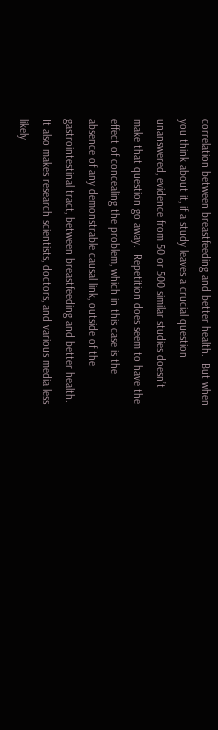correlation between breastfeeding and better health.  But when you think about it, if a study leaves a crucial question unanswered, evidence from 50 or 500 similar studies doesn’t make that question go away.  Repetition does seem to have the effect of concealing the problem, which in this case is the absence of any demonstrable causal link, outside of the gastrointestinal tract, between breastfeeding and better health.  It also makes research scientists, doctors, and various media less likely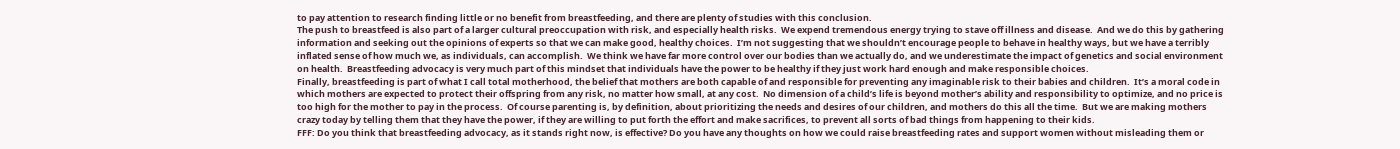to pay attention to research finding little or no benefit from breastfeeding, and there are plenty of studies with this conclusion.
The push to breastfeed is also part of a larger cultural preoccupation with risk, and especially health risks.  We expend tremendous energy trying to stave off illness and disease.  And we do this by gathering information and seeking out the opinions of experts so that we can make good, healthy choices.  I’m not suggesting that we shouldn’t encourage people to behave in healthy ways, but we have a terribly inflated sense of how much we, as individuals, can accomplish.  We think we have far more control over our bodies than we actually do, and we underestimate the impact of genetics and social environment on health.  Breastfeeding advocacy is very much part of this mindset that individuals have the power to be healthy if they just work hard enough and make responsible choices.
Finally, breastfeeding is part of what I call total motherhood, the belief that mothers are both capable of and responsible for preventing any imaginable risk to their babies and children.  It’s a moral code in which mothers are expected to protect their offspring from any risk, no matter how small, at any cost.  No dimension of a child’s life is beyond mother’s ability and responsibility to optimize, and no price is too high for the mother to pay in the process.  Of course parenting is, by definition, about prioritizing the needs and desires of our children, and mothers do this all the time.  But we are making mothers crazy today by telling them that they have the power, if they are willing to put forth the effort and make sacrifices, to prevent all sorts of bad things from happening to their kids.
FFF: Do you think that breastfeeding advocacy, as it stands right now, is effective? Do you have any thoughts on how we could raise breastfeeding rates and support women without misleading them or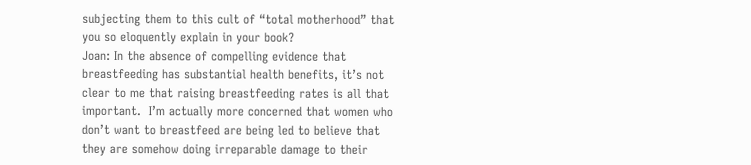subjecting them to this cult of “total motherhood” that you so eloquently explain in your book?
Joan: In the absence of compelling evidence that breastfeeding has substantial health benefits, it’s not clear to me that raising breastfeeding rates is all that important.  I’m actually more concerned that women who don’t want to breastfeed are being led to believe that they are somehow doing irreparable damage to their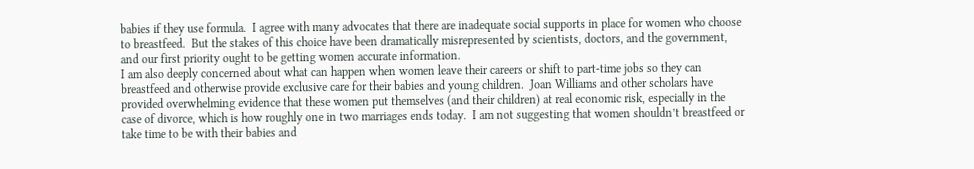babies if they use formula.  I agree with many advocates that there are inadequate social supports in place for women who choose to breastfeed.  But the stakes of this choice have been dramatically misrepresented by scientists, doctors, and the government, and our first priority ought to be getting women accurate information.
I am also deeply concerned about what can happen when women leave their careers or shift to part-time jobs so they can breastfeed and otherwise provide exclusive care for their babies and young children.  Joan Williams and other scholars have provided overwhelming evidence that these women put themselves (and their children) at real economic risk, especially in the case of divorce, which is how roughly one in two marriages ends today.  I am not suggesting that women shouldn’t breastfeed or take time to be with their babies and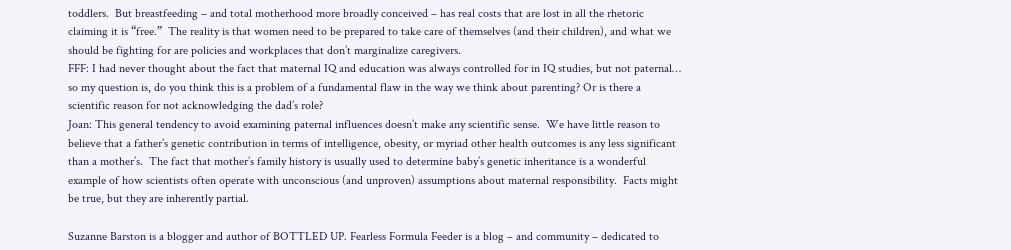toddlers.  But breastfeeding – and total motherhood more broadly conceived – has real costs that are lost in all the rhetoric claiming it is “free.”  The reality is that women need to be prepared to take care of themselves (and their children), and what we should be fighting for are policies and workplaces that don’t marginalize caregivers.
FFF: I had never thought about the fact that maternal IQ and education was always controlled for in IQ studies, but not paternal… so my question is, do you think this is a problem of a fundamental flaw in the way we think about parenting? Or is there a scientific reason for not acknowledging the dad’s role?
Joan: This general tendency to avoid examining paternal influences doesn’t make any scientific sense.  We have little reason to believe that a father’s genetic contribution in terms of intelligence, obesity, or myriad other health outcomes is any less significant than a mother’s.  The fact that mother’s family history is usually used to determine baby’s genetic inheritance is a wonderful example of how scientists often operate with unconscious (and unproven) assumptions about maternal responsibility.  Facts might be true, but they are inherently partial.

Suzanne Barston is a blogger and author of BOTTLED UP. Fearless Formula Feeder is a blog – and community – dedicated to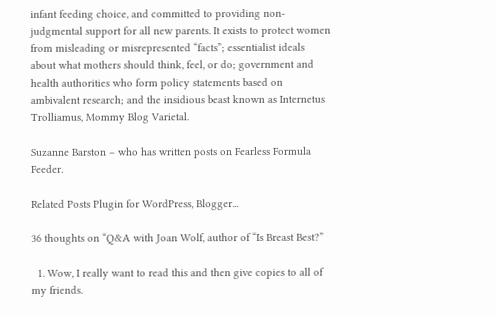infant feeding choice, and committed to providing non-judgmental support for all new parents. It exists to protect women from misleading or misrepresented “facts”; essentialist ideals about what mothers should think, feel, or do; government and health authorities who form policy statements based on ambivalent research; and the insidious beast known as Internetus Trolliamus, Mommy Blog Varietal.

Suzanne Barston – who has written posts on Fearless Formula Feeder.

Related Posts Plugin for WordPress, Blogger...

36 thoughts on “Q&A with Joan Wolf, author of “Is Breast Best?”

  1. Wow, I really want to read this and then give copies to all of my friends.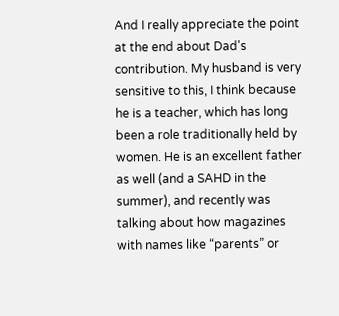And I really appreciate the point at the end about Dad's contribution. My husband is very sensitive to this, I think because he is a teacher, which has long been a role traditionally held by women. He is an excellent father as well (and a SAHD in the summer), and recently was talking about how magazines with names like “parents” or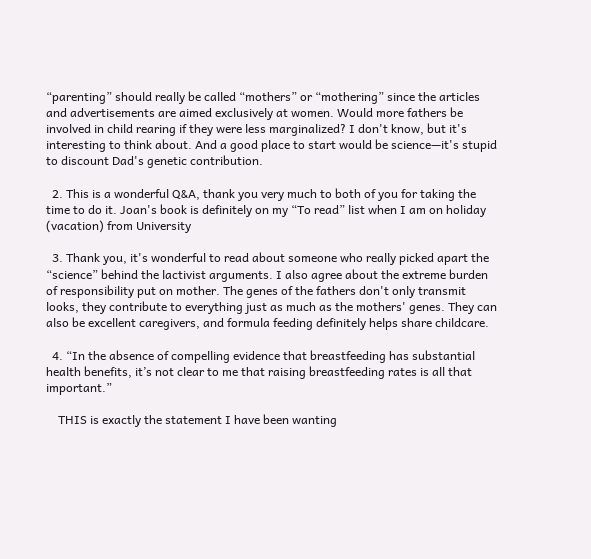“parenting” should really be called “mothers” or “mothering” since the articles and advertisements are aimed exclusively at women. Would more fathers be involved in child rearing if they were less marginalized? I don't know, but it's interesting to think about. And a good place to start would be science—it's stupid to discount Dad's genetic contribution.

  2. This is a wonderful Q&A, thank you very much to both of you for taking the time to do it. Joan's book is definitely on my “To read” list when I am on holiday (vacation) from University

  3. Thank you, it's wonderful to read about someone who really picked apart the “science” behind the lactivist arguments. I also agree about the extreme burden of responsibility put on mother. The genes of the fathers don't only transmit looks, they contribute to everything just as much as the mothers' genes. They can also be excellent caregivers, and formula feeding definitely helps share childcare.

  4. “In the absence of compelling evidence that breastfeeding has substantial health benefits, it’s not clear to me that raising breastfeeding rates is all that important.”

    THIS is exactly the statement I have been wanting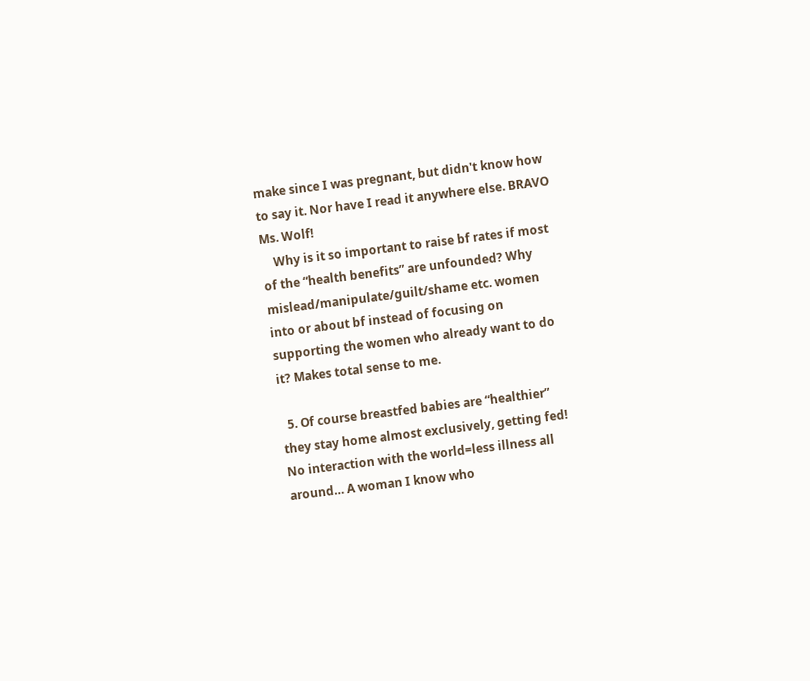make since I was pregnant, but didn't know how to say it. Nor have I read it anywhere else. BRAVO Ms. Wolf!
    Why is it so important to raise bf rates if most of the “health benefits” are unfounded? Why mislead/manipulate/guilt/shame etc. women into or about bf instead of focusing on supporting the women who already want to do it? Makes total sense to me.

  5. Of course breastfed babies are “healthier” they stay home almost exclusively, getting fed! No interaction with the world=less illness all around… A woman I know who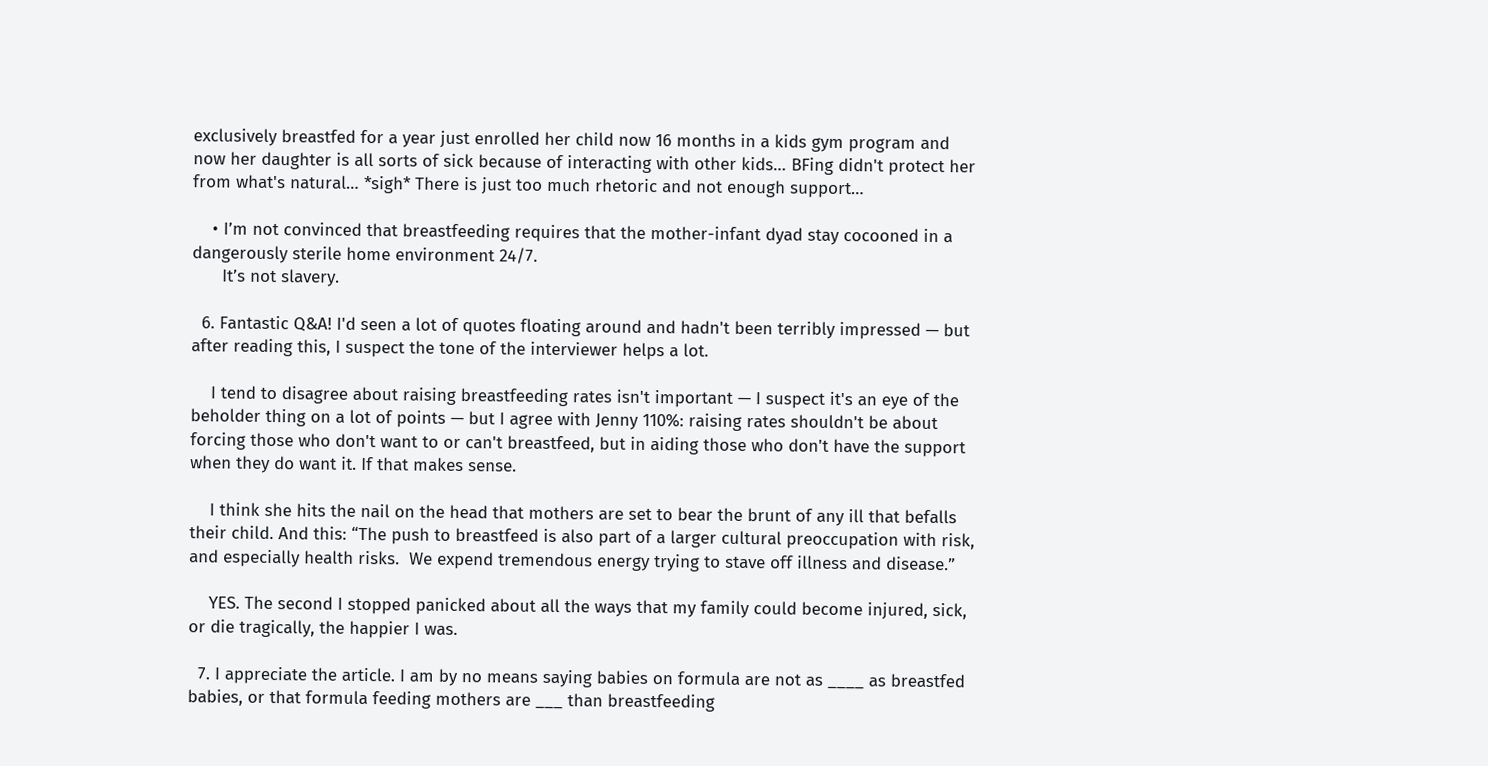exclusively breastfed for a year just enrolled her child now 16 months in a kids gym program and now her daughter is all sorts of sick because of interacting with other kids… BFing didn't protect her from what's natural… *sigh* There is just too much rhetoric and not enough support…

    • I’m not convinced that breastfeeding requires that the mother-infant dyad stay cocooned in a dangerously sterile home environment 24/7.
      It’s not slavery.

  6. Fantastic Q&A! I'd seen a lot of quotes floating around and hadn't been terribly impressed — but after reading this, I suspect the tone of the interviewer helps a lot.

    I tend to disagree about raising breastfeeding rates isn't important — I suspect it's an eye of the beholder thing on a lot of points — but I agree with Jenny 110%: raising rates shouldn't be about forcing those who don't want to or can't breastfeed, but in aiding those who don't have the support when they do want it. If that makes sense.

    I think she hits the nail on the head that mothers are set to bear the brunt of any ill that befalls their child. And this: “The push to breastfeed is also part of a larger cultural preoccupation with risk, and especially health risks.  We expend tremendous energy trying to stave off illness and disease.”

    YES. The second I stopped panicked about all the ways that my family could become injured, sick, or die tragically, the happier I was.

  7. I appreciate the article. I am by no means saying babies on formula are not as ____ as breastfed babies, or that formula feeding mothers are ___ than breastfeeding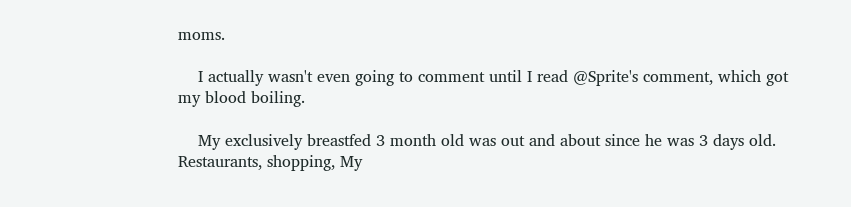moms.

    I actually wasn't even going to comment until I read @Sprite's comment, which got my blood boiling.

    My exclusively breastfed 3 month old was out and about since he was 3 days old. Restaurants, shopping, My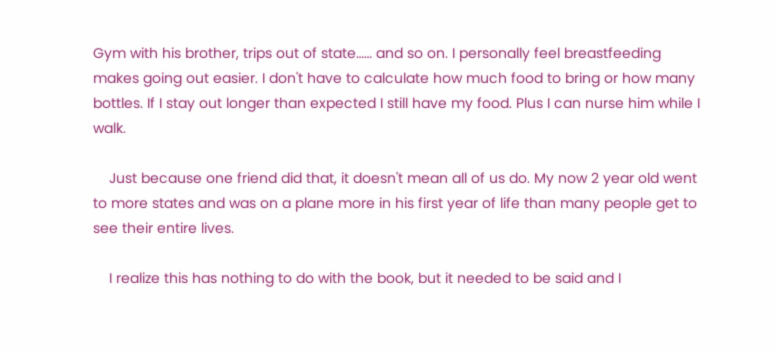Gym with his brother, trips out of state…… and so on. I personally feel breastfeeding makes going out easier. I don't have to calculate how much food to bring or how many bottles. If I stay out longer than expected I still have my food. Plus I can nurse him while I walk.

    Just because one friend did that, it doesn't mean all of us do. My now 2 year old went to more states and was on a plane more in his first year of life than many people get to see their entire lives.

    I realize this has nothing to do with the book, but it needed to be said and I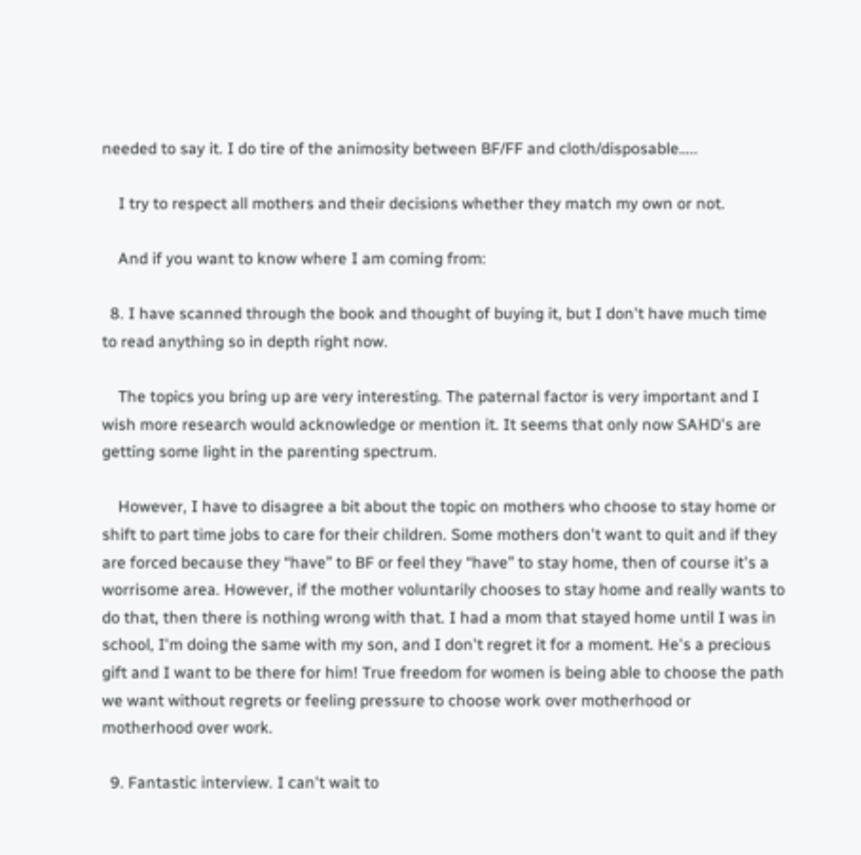needed to say it. I do tire of the animosity between BF/FF and cloth/disposable…..

    I try to respect all mothers and their decisions whether they match my own or not.

    And if you want to know where I am coming from:

  8. I have scanned through the book and thought of buying it, but I don't have much time to read anything so in depth right now.

    The topics you bring up are very interesting. The paternal factor is very important and I wish more research would acknowledge or mention it. It seems that only now SAHD's are getting some light in the parenting spectrum.

    However, I have to disagree a bit about the topic on mothers who choose to stay home or shift to part time jobs to care for their children. Some mothers don't want to quit and if they are forced because they “have” to BF or feel they “have” to stay home, then of course it's a worrisome area. However, if the mother voluntarily chooses to stay home and really wants to do that, then there is nothing wrong with that. I had a mom that stayed home until I was in school, I'm doing the same with my son, and I don't regret it for a moment. He's a precious gift and I want to be there for him! True freedom for women is being able to choose the path we want without regrets or feeling pressure to choose work over motherhood or motherhood over work.

  9. Fantastic interview. I can't wait to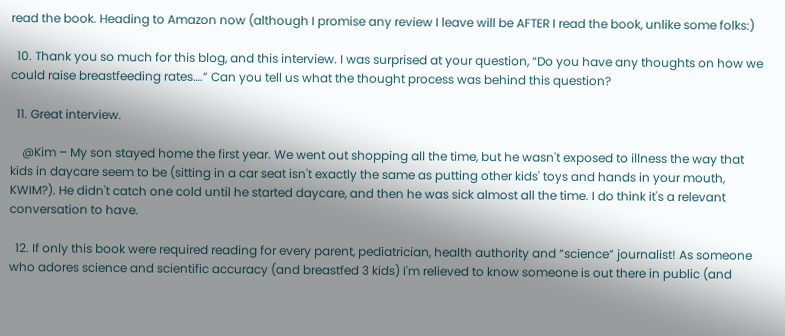read the book. Heading to Amazon now (although I promise any review I leave will be AFTER I read the book, unlike some folks:)

  10. Thank you so much for this blog, and this interview. I was surprised at your question, “Do you have any thoughts on how we could raise breastfeeding rates….” Can you tell us what the thought process was behind this question?

  11. Great interview.

    @Kim – My son stayed home the first year. We went out shopping all the time, but he wasn't exposed to illness the way that kids in daycare seem to be (sitting in a car seat isn't exactly the same as putting other kids' toys and hands in your mouth, KWIM?). He didn't catch one cold until he started daycare, and then he was sick almost all the time. I do think it's a relevant conversation to have.

  12. If only this book were required reading for every parent, pediatrician, health authority and “science” journalist! As someone who adores science and scientific accuracy (and breastfed 3 kids) I'm relieved to know someone is out there in public (and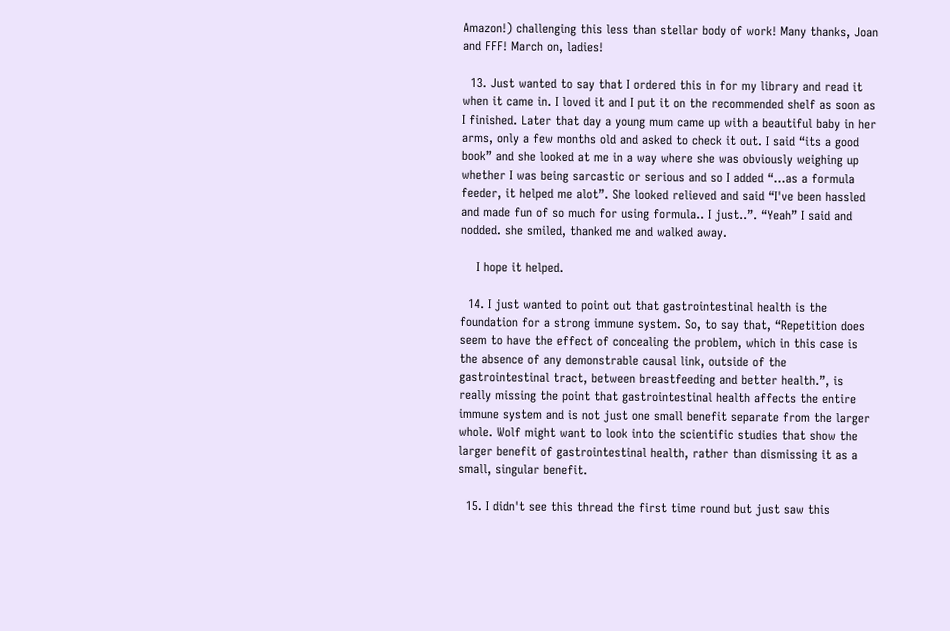Amazon!) challenging this less than stellar body of work! Many thanks, Joan and FFF! March on, ladies!

  13. Just wanted to say that I ordered this in for my library and read it when it came in. I loved it and I put it on the recommended shelf as soon as I finished. Later that day a young mum came up with a beautiful baby in her arms, only a few months old and asked to check it out. I said “its a good book” and she looked at me in a way where she was obviously weighing up whether I was being sarcastic or serious and so I added “…as a formula feeder, it helped me alot”. She looked relieved and said “I've been hassled and made fun of so much for using formula.. I just..”. “Yeah” I said and nodded. she smiled, thanked me and walked away.

    I hope it helped.

  14. I just wanted to point out that gastrointestinal health is the foundation for a strong immune system. So, to say that, “Repetition does seem to have the effect of concealing the problem, which in this case is the absence of any demonstrable causal link, outside of the gastrointestinal tract, between breastfeeding and better health.”, is really missing the point that gastrointestinal health affects the entire immune system and is not just one small benefit separate from the larger whole. Wolf might want to look into the scientific studies that show the larger benefit of gastrointestinal health, rather than dismissing it as a small, singular benefit.

  15. I didn't see this thread the first time round but just saw this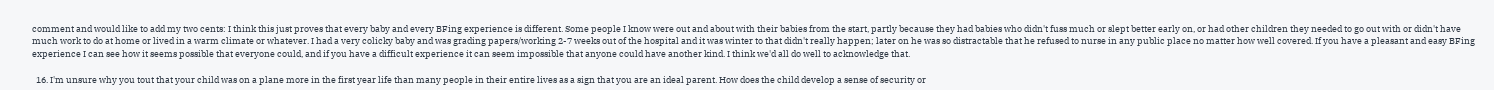comment and would like to add my two cents: I think this just proves that every baby and every BFing experience is different. Some people I know were out and about with their babies from the start, partly because they had babies who didn't fuss much or slept better early on, or had other children they needed to go out with or didn't have much work to do at home or lived in a warm climate or whatever. I had a very colicky baby and was grading papers/working 2-7 weeks out of the hospital and it was winter to that didn't really happen; later on he was so distractable that he refused to nurse in any public place no matter how well covered. If you have a pleasant and easy BFing experience I can see how it seems possible that everyone could, and if you have a difficult experience it can seem impossible that anyone could have another kind. I think we'd all do well to acknowledge that.

  16. I'm unsure why you tout that your child was on a plane more in the first year life than many people in their entire lives as a sign that you are an ideal parent. How does the child develop a sense of security or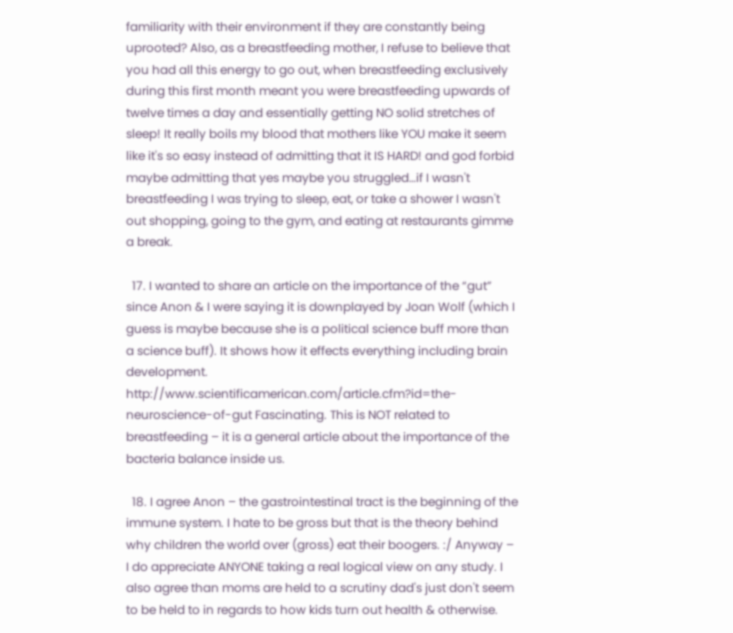familiarity with their environment if they are constantly being uprooted? Also, as a breastfeeding mother, I refuse to believe that you had all this energy to go out, when breastfeeding exclusively during this first month meant you were breastfeeding upwards of twelve times a day and essentially getting NO solid stretches of sleep! It really boils my blood that mothers like YOU make it seem like it's so easy instead of admitting that it IS HARD! and god forbid maybe admitting that yes maybe you struggled…if I wasn't breastfeeding I was trying to sleep, eat, or take a shower I wasn't out shopping, going to the gym, and eating at restaurants gimme a break.

  17. I wanted to share an article on the importance of the “gut” since Anon & I were saying it is downplayed by Joan Wolf (which I guess is maybe because she is a political science buff more than a science buff). It shows how it effects everything including brain development. http://www.scientificamerican.com/article.cfm?id=the-neuroscience-of-gut Fascinating. This is NOT related to breastfeeding – it is a general article about the importance of the bacteria balance inside us.

  18. I agree Anon – the gastrointestinal tract is the beginning of the immune system. I hate to be gross but that is the theory behind why children the world over (gross) eat their boogers. :/ Anyway – I do appreciate ANYONE taking a real logical view on any study. I also agree than moms are held to a scrutiny dad's just don't seem to be held to in regards to how kids turn out health & otherwise.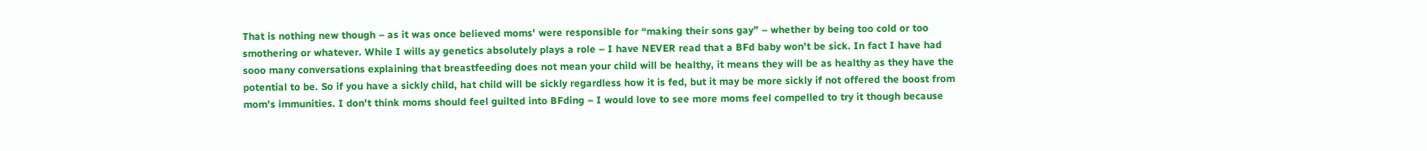That is nothing new though – as it was once believed moms' were responsible for “making their sons gay” – whether by being too cold or too smothering or whatever. While I wills ay genetics absolutely plays a role – I have NEVER read that a BFd baby won't be sick. In fact I have had sooo many conversations explaining that breastfeeding does not mean your child will be healthy, it means they will be as healthy as they have the potential to be. So if you have a sickly child, hat child will be sickly regardless how it is fed, but it may be more sickly if not offered the boost from mom's immunities. I don't think moms should feel guilted into BFding – I would love to see more moms feel compelled to try it though because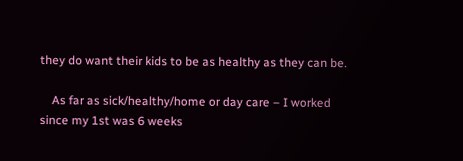they do want their kids to be as healthy as they can be.

    As far as sick/healthy/home or day care – I worked since my 1st was 6 weeks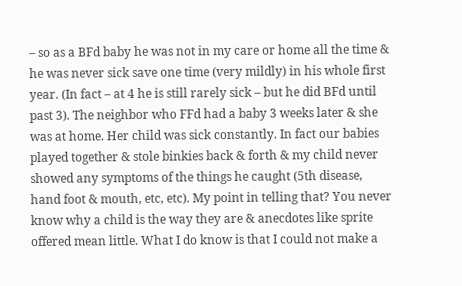– so as a BFd baby he was not in my care or home all the time & he was never sick save one time (very mildly) in his whole first year. (In fact – at 4 he is still rarely sick – but he did BFd until past 3). The neighbor who FFd had a baby 3 weeks later & she was at home. Her child was sick constantly. In fact our babies played together & stole binkies back & forth & my child never showed any symptoms of the things he caught (5th disease, hand foot & mouth, etc, etc). My point in telling that? You never know why a child is the way they are & anecdotes like sprite offered mean little. What I do know is that I could not make a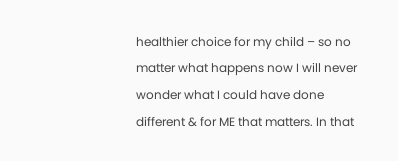healthier choice for my child – so no matter what happens now I will never wonder what I could have done different & for ME that matters. In that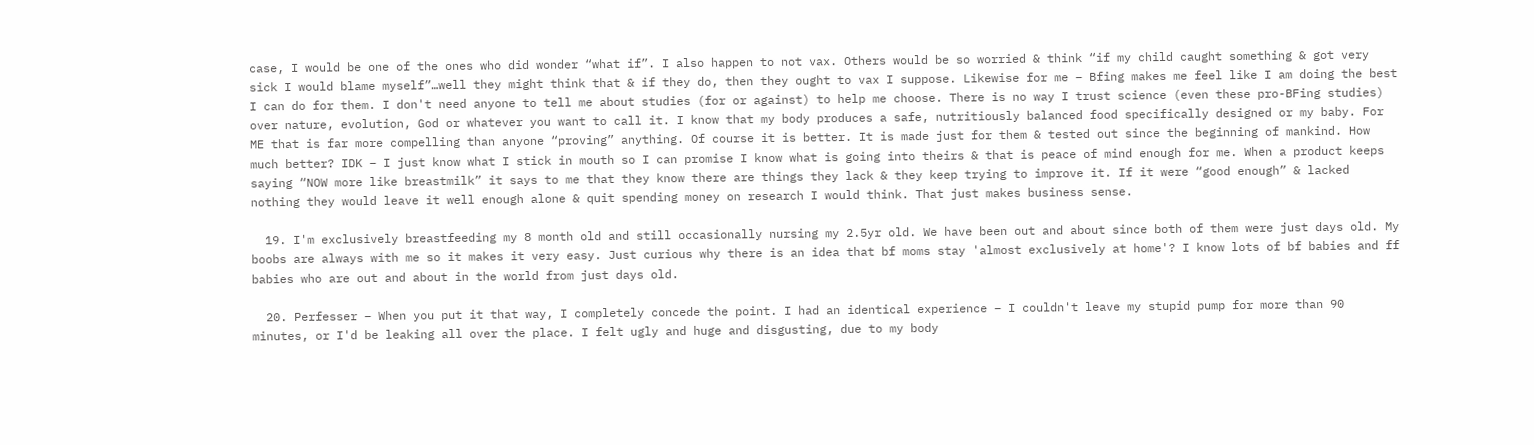case, I would be one of the ones who did wonder “what if”. I also happen to not vax. Others would be so worried & think “if my child caught something & got very sick I would blame myself”…well they might think that & if they do, then they ought to vax I suppose. Likewise for me – Bfing makes me feel like I am doing the best I can do for them. I don't need anyone to tell me about studies (for or against) to help me choose. There is no way I trust science (even these pro-BFing studies) over nature, evolution, God or whatever you want to call it. I know that my body produces a safe, nutritiously balanced food specifically designed or my baby. For ME that is far more compelling than anyone “proving” anything. Of course it is better. It is made just for them & tested out since the beginning of mankind. How much better? IDK – I just know what I stick in mouth so I can promise I know what is going into theirs & that is peace of mind enough for me. When a product keeps saying “NOW more like breastmilk” it says to me that they know there are things they lack & they keep trying to improve it. If it were “good enough” & lacked nothing they would leave it well enough alone & quit spending money on research I would think. That just makes business sense.

  19. I'm exclusively breastfeeding my 8 month old and still occasionally nursing my 2.5yr old. We have been out and about since both of them were just days old. My boobs are always with me so it makes it very easy. Just curious why there is an idea that bf moms stay 'almost exclusively at home'? I know lots of bf babies and ff babies who are out and about in the world from just days old.

  20. Perfesser – When you put it that way, I completely concede the point. I had an identical experience – I couldn't leave my stupid pump for more than 90 minutes, or I'd be leaking all over the place. I felt ugly and huge and disgusting, due to my body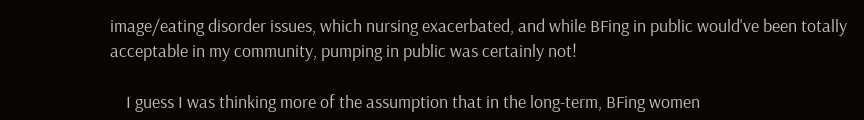image/eating disorder issues, which nursing exacerbated, and while BFing in public would've been totally acceptable in my community, pumping in public was certainly not!

    I guess I was thinking more of the assumption that in the long-term, BFing women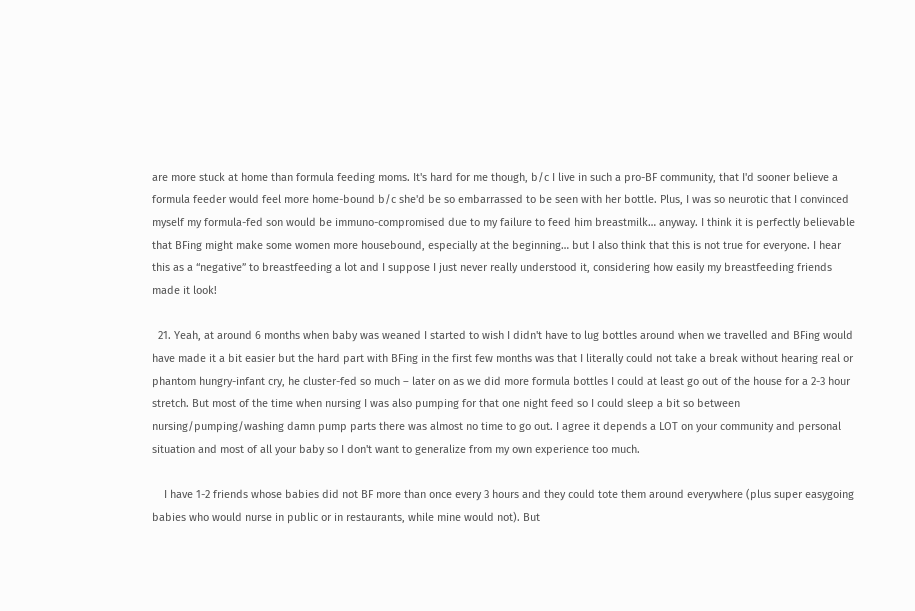are more stuck at home than formula feeding moms. It's hard for me though, b/c I live in such a pro-BF community, that I'd sooner believe a formula feeder would feel more home-bound b/c she'd be so embarrassed to be seen with her bottle. Plus, I was so neurotic that I convinced myself my formula-fed son would be immuno-compromised due to my failure to feed him breastmilk… anyway. I think it is perfectly believable that BFing might make some women more housebound, especially at the beginning… but I also think that this is not true for everyone. I hear this as a “negative” to breastfeeding a lot and I suppose I just never really understood it, considering how easily my breastfeeding friends made it look!

  21. Yeah, at around 6 months when baby was weaned I started to wish I didn't have to lug bottles around when we travelled and BFing would have made it a bit easier but the hard part with BFing in the first few months was that I literally could not take a break without hearing real or phantom hungry-infant cry, he cluster-fed so much – later on as we did more formula bottles I could at least go out of the house for a 2-3 hour stretch. But most of the time when nursing I was also pumping for that one night feed so I could sleep a bit so between nursing/pumping/washing damn pump parts there was almost no time to go out. I agree it depends a LOT on your community and personal situation and most of all your baby so I don't want to generalize from my own experience too much.

    I have 1-2 friends whose babies did not BF more than once every 3 hours and they could tote them around everywhere (plus super easygoing babies who would nurse in public or in restaurants, while mine would not). But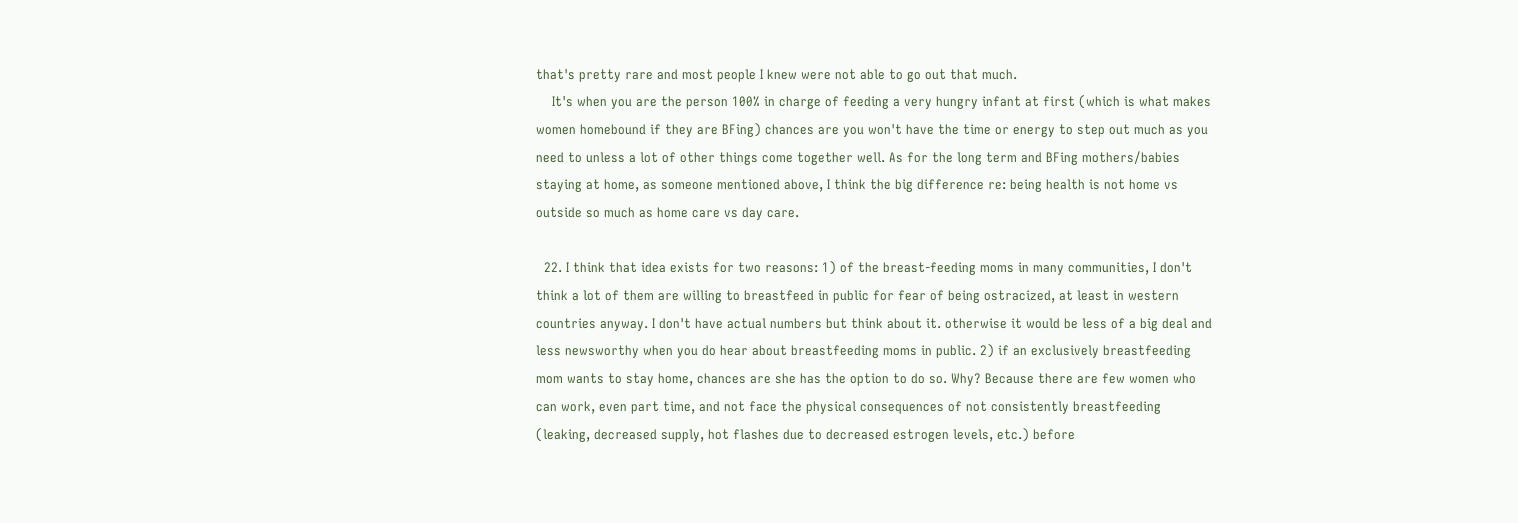that's pretty rare and most people I knew were not able to go out that much.
    It's when you are the person 100% in charge of feeding a very hungry infant at first (which is what makes women homebound if they are BFing) chances are you won't have the time or energy to step out much as you need to unless a lot of other things come together well. As for the long term and BFing mothers/babies staying at home, as someone mentioned above, I think the big difference re: being health is not home vs outside so much as home care vs day care.

  22. I think that idea exists for two reasons: 1) of the breast-feeding moms in many communities, I don't think a lot of them are willing to breastfeed in public for fear of being ostracized, at least in western countries anyway. I don't have actual numbers but think about it. otherwise it would be less of a big deal and less newsworthy when you do hear about breastfeeding moms in public. 2) if an exclusively breastfeeding mom wants to stay home, chances are she has the option to do so. Why? Because there are few women who can work, even part time, and not face the physical consequences of not consistently breastfeeding (leaking, decreased supply, hot flashes due to decreased estrogen levels, etc.) before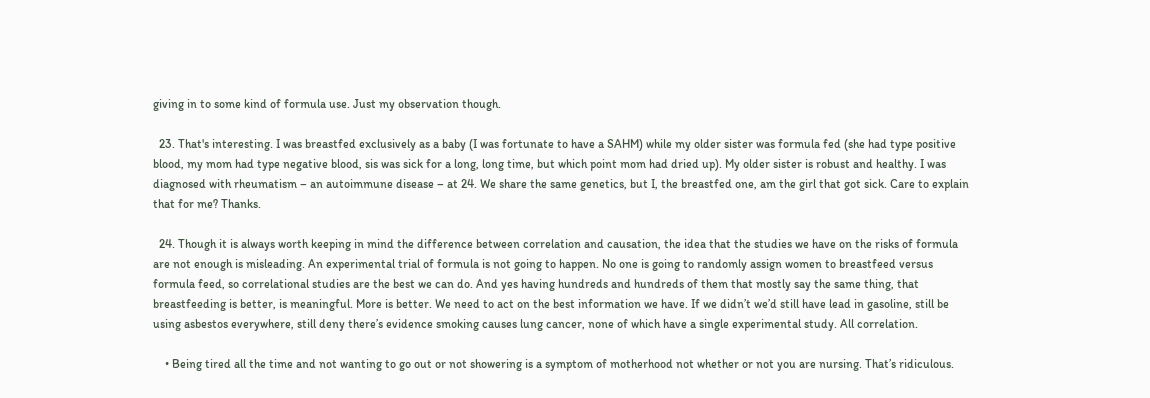giving in to some kind of formula use. Just my observation though.

  23. That's interesting. I was breastfed exclusively as a baby (I was fortunate to have a SAHM) while my older sister was formula fed (she had type positive blood, my mom had type negative blood, sis was sick for a long, long time, but which point mom had dried up). My older sister is robust and healthy. I was diagnosed with rheumatism – an autoimmune disease – at 24. We share the same genetics, but I, the breastfed one, am the girl that got sick. Care to explain that for me? Thanks.

  24. Though it is always worth keeping in mind the difference between correlation and causation, the idea that the studies we have on the risks of formula are not enough is misleading. An experimental trial of formula is not going to happen. No one is going to randomly assign women to breastfeed versus formula feed, so correlational studies are the best we can do. And yes having hundreds and hundreds of them that mostly say the same thing, that breastfeeding is better, is meaningful. More is better. We need to act on the best information we have. If we didn’t we’d still have lead in gasoline, still be using asbestos everywhere, still deny there’s evidence smoking causes lung cancer, none of which have a single experimental study. All correlation.

    • Being tired all the time and not wanting to go out or not showering is a symptom of motherhood not whether or not you are nursing. That’s ridiculous.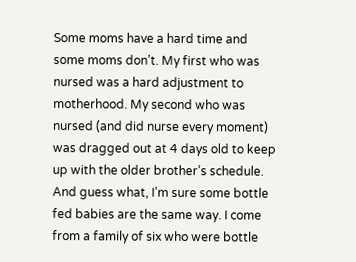Some moms have a hard time and some moms don’t. My first who was nursed was a hard adjustment to motherhood. My second who was nursed (and did nurse every moment) was dragged out at 4 days old to keep up with the older brother’s schedule. And guess what, I’m sure some bottle fed babies are the same way. I come from a family of six who were bottle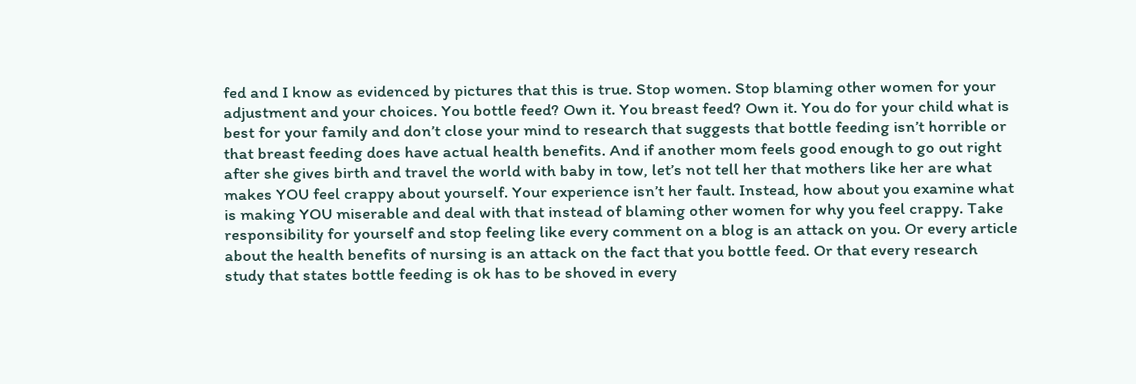fed and I know as evidenced by pictures that this is true. Stop women. Stop blaming other women for your adjustment and your choices. You bottle feed? Own it. You breast feed? Own it. You do for your child what is best for your family and don’t close your mind to research that suggests that bottle feeding isn’t horrible or that breast feeding does have actual health benefits. And if another mom feels good enough to go out right after she gives birth and travel the world with baby in tow, let’s not tell her that mothers like her are what makes YOU feel crappy about yourself. Your experience isn’t her fault. Instead, how about you examine what is making YOU miserable and deal with that instead of blaming other women for why you feel crappy. Take responsibility for yourself and stop feeling like every comment on a blog is an attack on you. Or every article about the health benefits of nursing is an attack on the fact that you bottle feed. Or that every research study that states bottle feeding is ok has to be shoved in every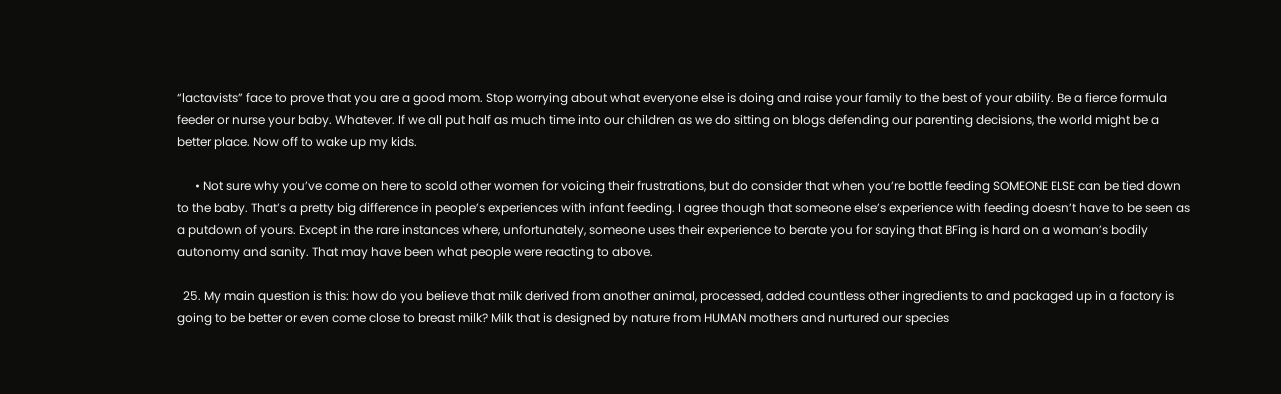“lactavists” face to prove that you are a good mom. Stop worrying about what everyone else is doing and raise your family to the best of your ability. Be a fierce formula feeder or nurse your baby. Whatever. If we all put half as much time into our children as we do sitting on blogs defending our parenting decisions, the world might be a better place. Now off to wake up my kids.

      • Not sure why you’ve come on here to scold other women for voicing their frustrations, but do consider that when you’re bottle feeding SOMEONE ELSE can be tied down to the baby. That’s a pretty big difference in people’s experiences with infant feeding. I agree though that someone else’s experience with feeding doesn’t have to be seen as a putdown of yours. Except in the rare instances where, unfortunately, someone uses their experience to berate you for saying that BFing is hard on a woman’s bodily autonomy and sanity. That may have been what people were reacting to above.

  25. My main question is this: how do you believe that milk derived from another animal, processed, added countless other ingredients to and packaged up in a factory is going to be better or even come close to breast milk? Milk that is designed by nature from HUMAN mothers and nurtured our species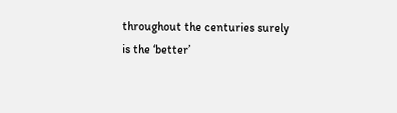throughout the centuries surely is the ‘better’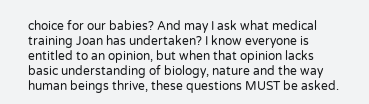choice for our babies? And may I ask what medical training Joan has undertaken? I know everyone is entitled to an opinion, but when that opinion lacks basic understanding of biology, nature and the way human beings thrive, these questions MUST be asked.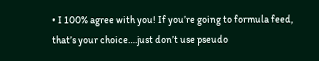• I 100% agree with you! If you’re going to formula feed, that’s your choice….just don’t use pseudo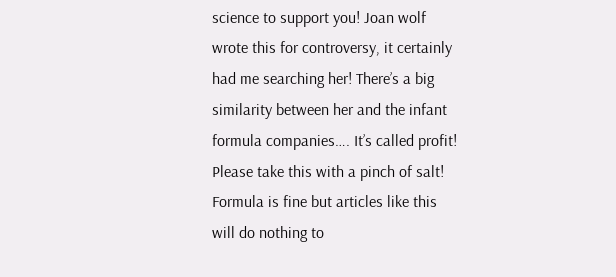science to support you! Joan wolf wrote this for controversy, it certainly had me searching her! There’s a big similarity between her and the infant formula companies…. It’s called profit! Please take this with a pinch of salt! Formula is fine but articles like this will do nothing to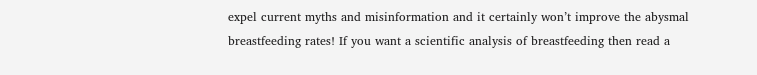expel current myths and misinformation and it certainly won’t improve the abysmal breastfeeding rates! If you want a scientific analysis of breastfeeding then read a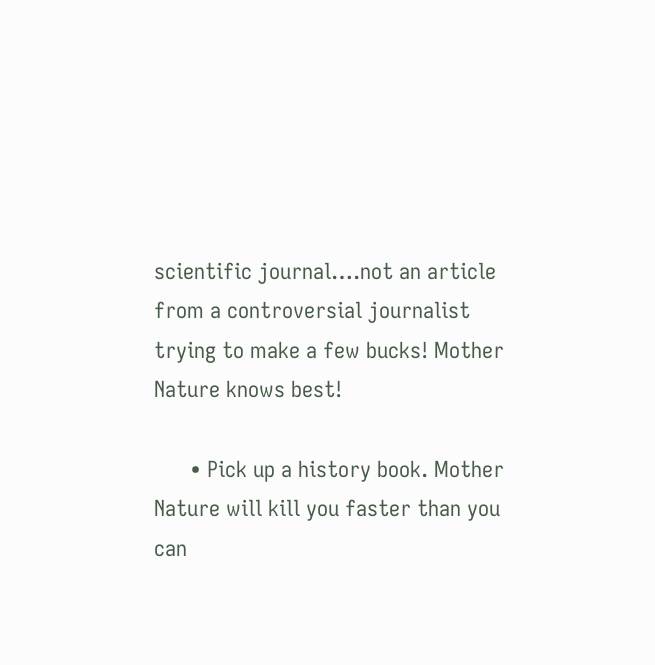scientific journal….not an article from a controversial journalist trying to make a few bucks! Mother Nature knows best!

      • Pick up a history book. Mother Nature will kill you faster than you can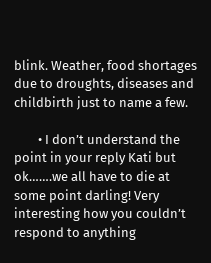blink. Weather, food shortages due to droughts, diseases and childbirth just to name a few.

        • I don’t understand the point in your reply Kati but ok…….we all have to die at some point darling! Very interesting how you couldn’t respond to anything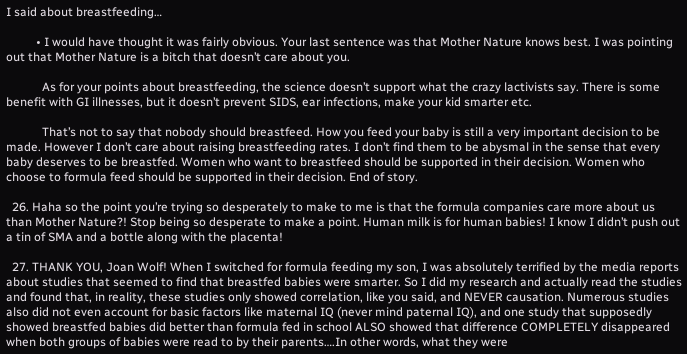I said about breastfeeding…

          • I would have thought it was fairly obvious. Your last sentence was that Mother Nature knows best. I was pointing out that Mother Nature is a bitch that doesn’t care about you.

            As for your points about breastfeeding, the science doesn’t support what the crazy lactivists say. There is some benefit with GI illnesses, but it doesn’t prevent SIDS, ear infections, make your kid smarter etc.

            That’s not to say that nobody should breastfeed. How you feed your baby is still a very important decision to be made. However I don’t care about raising breastfeeding rates. I don’t find them to be abysmal in the sense that every baby deserves to be breastfed. Women who want to breastfeed should be supported in their decision. Women who choose to formula feed should be supported in their decision. End of story.

  26. Haha so the point you’re trying so desperately to make to me is that the formula companies care more about us than Mother Nature?! Stop being so desperate to make a point. Human milk is for human babies! I know I didn’t push out a tin of SMA and a bottle along with the placenta!

  27. THANK YOU, Joan Wolf! When I switched for formula feeding my son, I was absolutely terrified by the media reports about studies that seemed to find that breastfed babies were smarter. So I did my research and actually read the studies and found that, in reality, these studies only showed correlation, like you said, and NEVER causation. Numerous studies also did not even account for basic factors like maternal IQ (never mind paternal IQ), and one study that supposedly showed breastfed babies did better than formula fed in school ALSO showed that difference COMPLETELY disappeared when both groups of babies were read to by their parents….In other words, what they were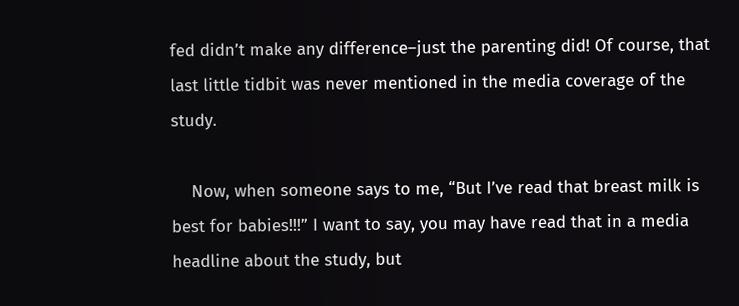fed didn’t make any difference–just the parenting did! Of course, that last little tidbit was never mentioned in the media coverage of the study.

    Now, when someone says to me, “But I’ve read that breast milk is best for babies!!!” I want to say, you may have read that in a media headline about the study, but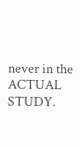never in the ACTUAL STUDY.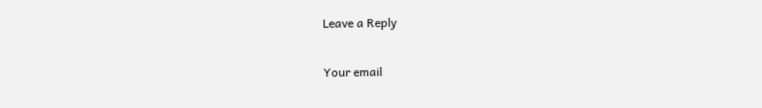Leave a Reply

Your email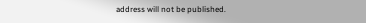address will not be published.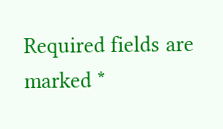Required fields are marked *